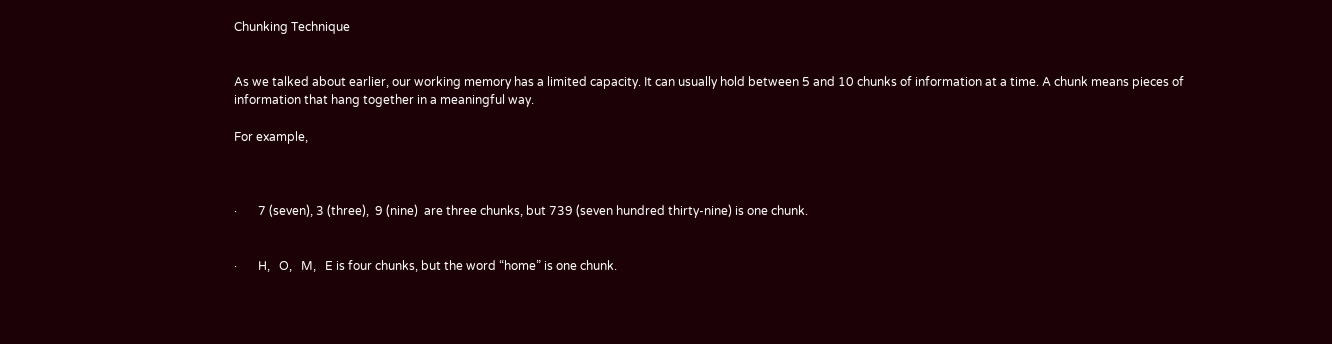Chunking Technique


As we talked about earlier, our working memory has a limited capacity. It can usually hold between 5 and 10 chunks of information at a time. A chunk means pieces of information that hang together in a meaningful way.

For example,



·       7 (seven), 3 (three),  9 (nine)  are three chunks, but 739 (seven hundred thirty-nine) is one chunk.


·       H,   O,   M,   E is four chunks, but the word “home” is one chunk.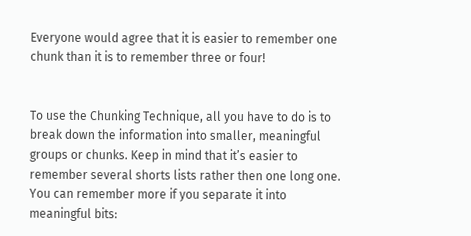Everyone would agree that it is easier to remember one chunk than it is to remember three or four!


To use the Chunking Technique, all you have to do is to break down the information into smaller, meaningful groups or chunks. Keep in mind that it’s easier to remember several shorts lists rather then one long one. You can remember more if you separate it into meaningful bits: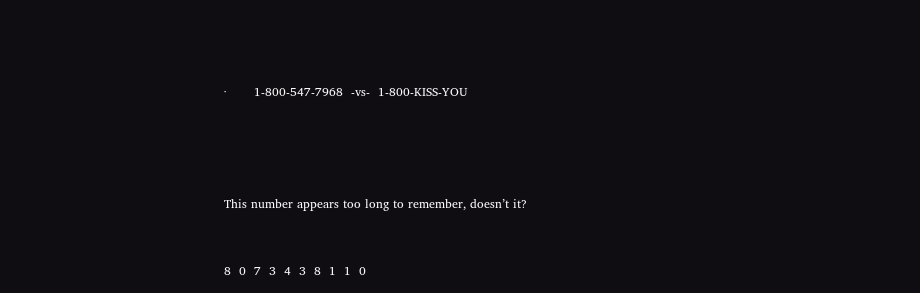·       1-800-547-7968  -vs-  1-800-KISS-YOU




This number appears too long to remember, doesn’t it?


8  0  7  3  4  3  8  1  1  0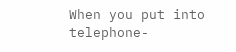When you put into telephone-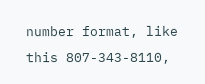number format, like this 807-343-8110,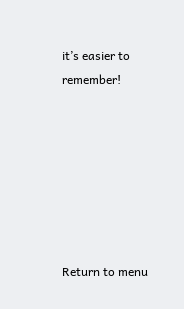it’s easier to remember!







Return to menu